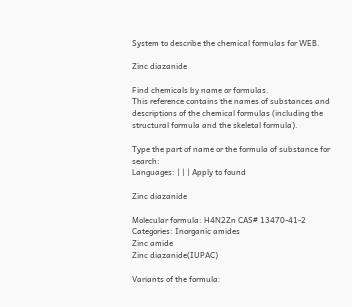System to describe the chemical formulas for WEB.

Zinc diazanide

Find chemicals by name or formulas.
This reference contains the names of substances and descriptions of the chemical formulas (including the structural formula and the skeletal formula).

Type the part of name or the formula of substance for search:
Languages: | | | Apply to found

Zinc diazanide

Molecular formula: H4N2Zn CAS# 13470-41-2
Categories: Inorganic amides
Zinc amide
Zinc diazanide(IUPAC)

Variants of the formula: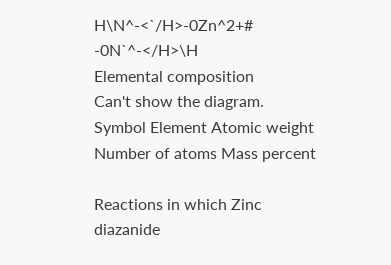H\N^-<`/H>-0Zn^2+# -0N`^-</H>\H
Elemental composition
Can't show the diagram.
Symbol Element Atomic weight Number of atoms Mass percent

Reactions in which Zinc diazanide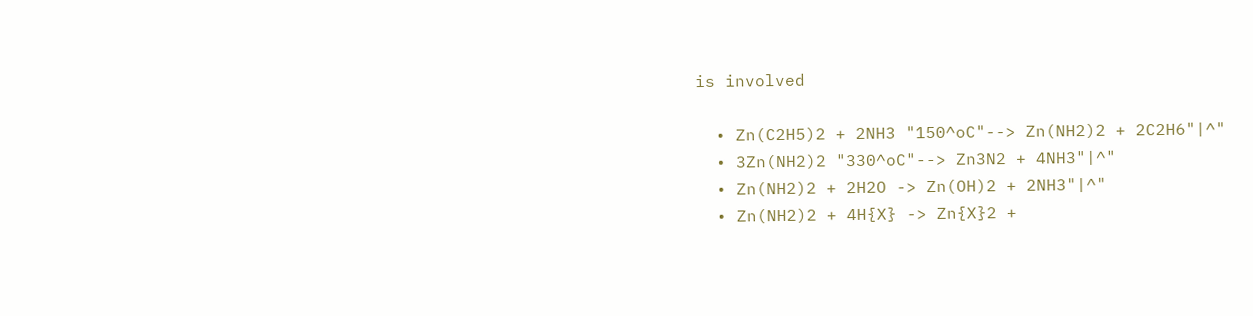is involved

  • Zn(C2H5)2 + 2NH3 "150^oC"--> Zn(NH2)2 + 2C2H6"|^"
  • 3Zn(NH2)2 "330^oC"--> Zn3N2 + 4NH3"|^"
  • Zn(NH2)2 + 2H2O -> Zn(OH)2 + 2NH3"|^"
  • Zn(NH2)2 + 4H{X} -> Zn{X}2 +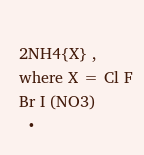2NH4{X} , where X = Cl F Br I (NO3)
  •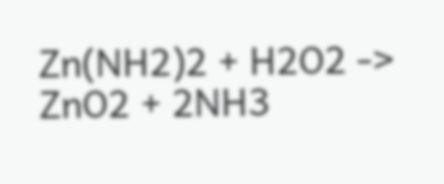Zn(NH2)2 + H2O2 -> ZnO2 + 2NH3